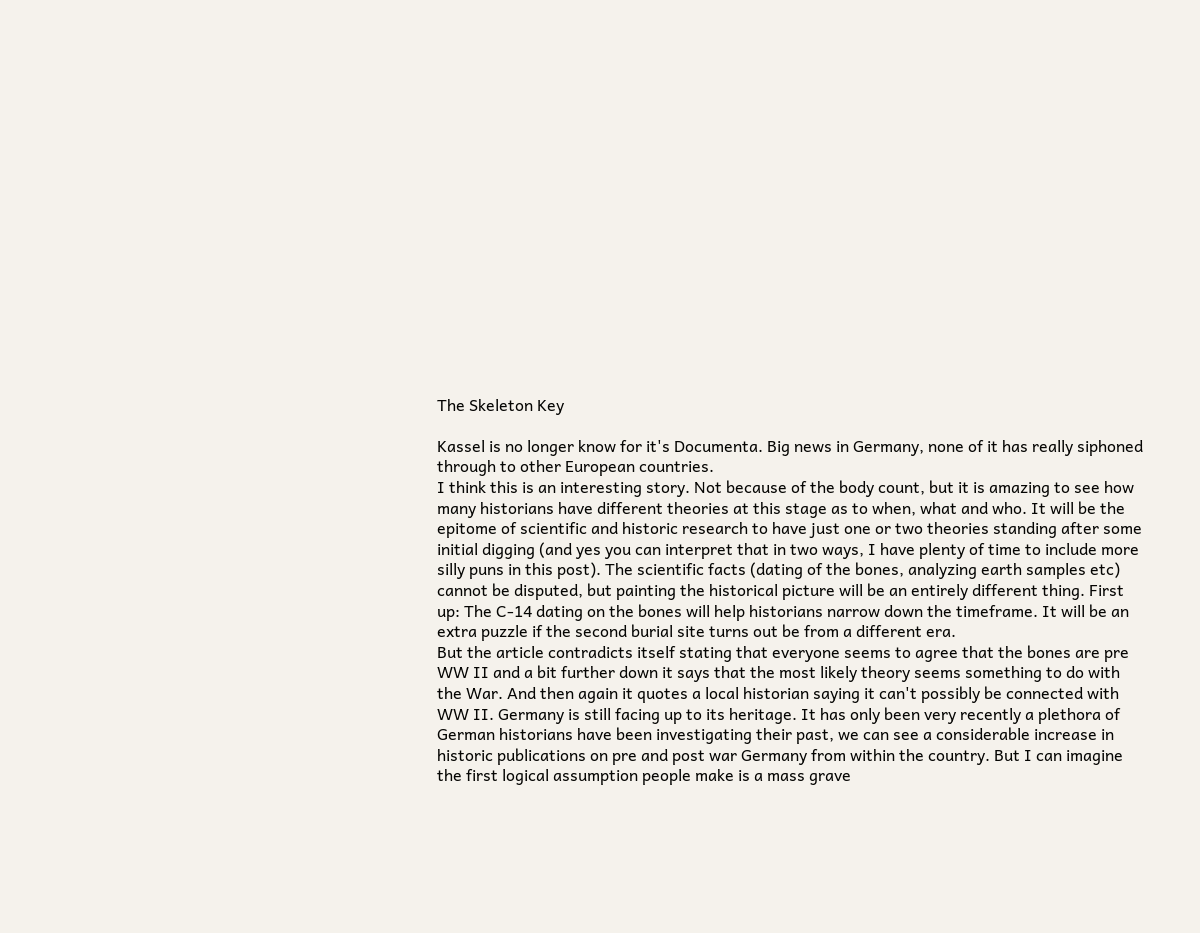The Skeleton Key

Kassel is no longer know for it's Documenta. Big news in Germany, none of it has really siphoned through to other European countries.
I think this is an interesting story. Not because of the body count, but it is amazing to see how many historians have different theories at this stage as to when, what and who. It will be the epitome of scientific and historic research to have just one or two theories standing after some initial digging (and yes you can interpret that in two ways, I have plenty of time to include more silly puns in this post). The scientific facts (dating of the bones, analyzing earth samples etc) cannot be disputed, but painting the historical picture will be an entirely different thing. First up: The C-14 dating on the bones will help historians narrow down the timeframe. It will be an extra puzzle if the second burial site turns out be from a different era.
But the article contradicts itself stating that everyone seems to agree that the bones are pre WW II and a bit further down it says that the most likely theory seems something to do with the War. And then again it quotes a local historian saying it can't possibly be connected with WW II. Germany is still facing up to its heritage. It has only been very recently a plethora of German historians have been investigating their past, we can see a considerable increase in historic publications on pre and post war Germany from within the country. But I can imagine the first logical assumption people make is a mass grave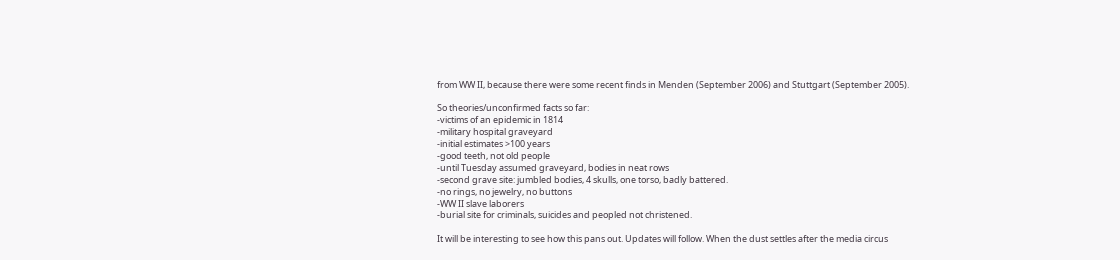from WW II, because there were some recent finds in Menden (September 2006) and Stuttgart (September 2005).

So theories/unconfirmed facts so far:
-victims of an epidemic in 1814
-military hospital graveyard
-initial estimates >100 years
-good teeth, not old people
-until Tuesday assumed graveyard, bodies in neat rows
-second grave site: jumbled bodies, 4 skulls, one torso, badly battered.
-no rings, no jewelry, no buttons
-WW II slave laborers
-burial site for criminals, suicides and peopled not christened.

It will be interesting to see how this pans out. Updates will follow. When the dust settles after the media circus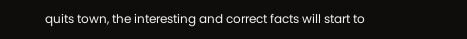quits town, the interesting and correct facts will start to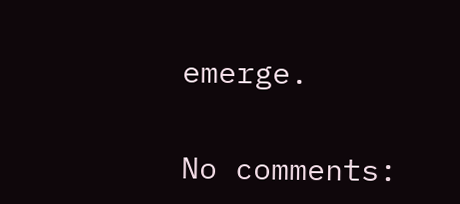emerge.

No comments: